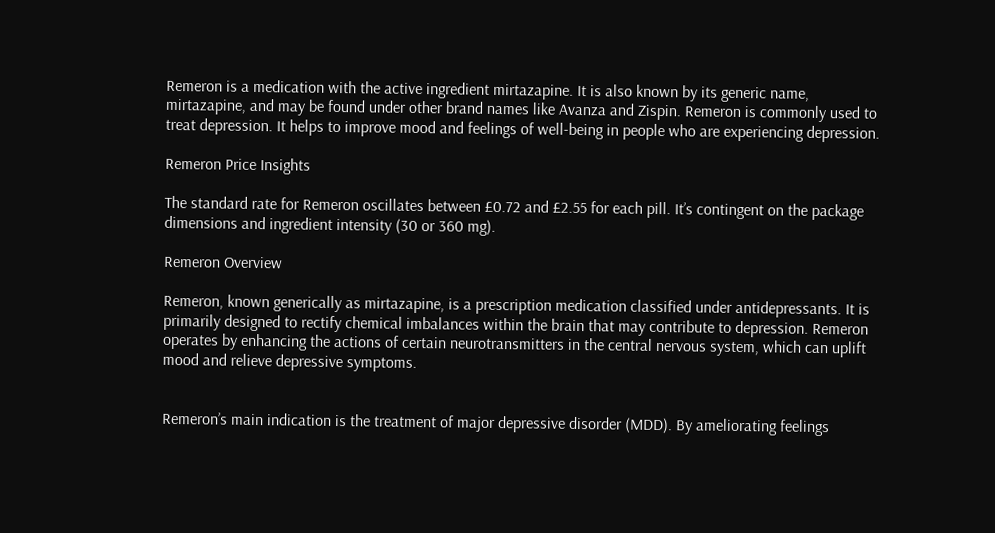Remeron is a medication with the active ingredient mirtazapine. It is also known by its generic name, mirtazapine, and may be found under other brand names like Avanza and Zispin. Remeron is commonly used to treat depression. It helps to improve mood and feelings of well-being in people who are experiencing depression.

Remeron Price Insights

The standard rate for Remeron oscillates between £0.72 and £2.55 for each pill. It’s contingent on the package dimensions and ingredient intensity (30 or 360 mg).

Remeron Overview

Remeron, known generically as mirtazapine, is a prescription medication classified under antidepressants. It is primarily designed to rectify chemical imbalances within the brain that may contribute to depression. Remeron operates by enhancing the actions of certain neurotransmitters in the central nervous system, which can uplift mood and relieve depressive symptoms.


Remeron’s main indication is the treatment of major depressive disorder (MDD). By ameliorating feelings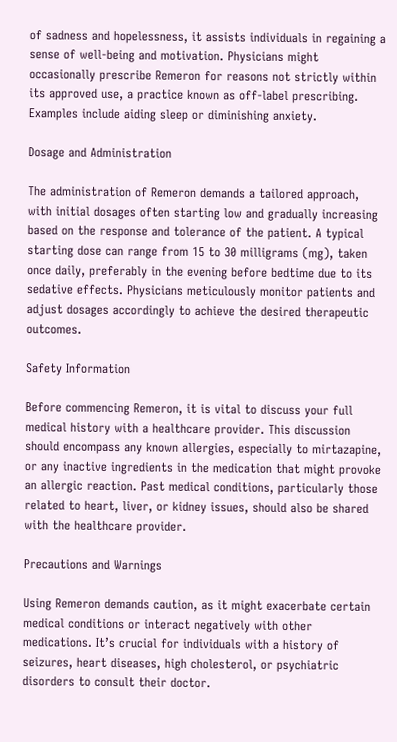of sadness and hopelessness, it assists individuals in regaining a sense of well-being and motivation. Physicians might occasionally prescribe Remeron for reasons not strictly within its approved use, a practice known as off-label prescribing. Examples include aiding sleep or diminishing anxiety.

Dosage and Administration

The administration of Remeron demands a tailored approach, with initial dosages often starting low and gradually increasing based on the response and tolerance of the patient. A typical starting dose can range from 15 to 30 milligrams (mg), taken once daily, preferably in the evening before bedtime due to its sedative effects. Physicians meticulously monitor patients and adjust dosages accordingly to achieve the desired therapeutic outcomes.

Safety Information

Before commencing Remeron, it is vital to discuss your full medical history with a healthcare provider. This discussion should encompass any known allergies, especially to mirtazapine, or any inactive ingredients in the medication that might provoke an allergic reaction. Past medical conditions, particularly those related to heart, liver, or kidney issues, should also be shared with the healthcare provider.

Precautions and Warnings

Using Remeron demands caution, as it might exacerbate certain medical conditions or interact negatively with other medications. It’s crucial for individuals with a history of seizures, heart diseases, high cholesterol, or psychiatric disorders to consult their doctor.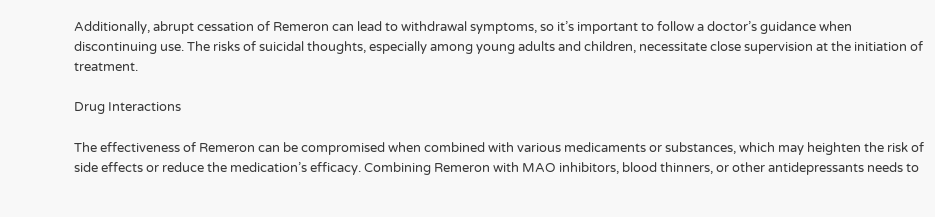Additionally, abrupt cessation of Remeron can lead to withdrawal symptoms, so it’s important to follow a doctor’s guidance when discontinuing use. The risks of suicidal thoughts, especially among young adults and children, necessitate close supervision at the initiation of treatment.

Drug Interactions

The effectiveness of Remeron can be compromised when combined with various medicaments or substances, which may heighten the risk of side effects or reduce the medication’s efficacy. Combining Remeron with MAO inhibitors, blood thinners, or other antidepressants needs to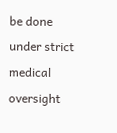be done under strict medical oversight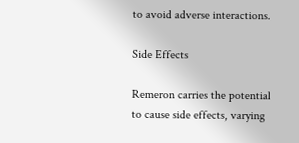to avoid adverse interactions.

Side Effects

Remeron carries the potential to cause side effects, varying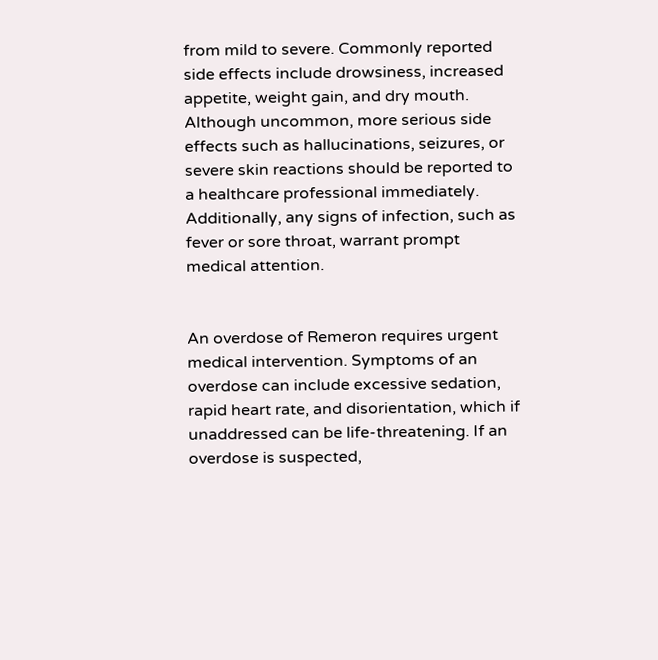from mild to severe. Commonly reported side effects include drowsiness, increased appetite, weight gain, and dry mouth. Although uncommon, more serious side effects such as hallucinations, seizures, or severe skin reactions should be reported to a healthcare professional immediately. Additionally, any signs of infection, such as fever or sore throat, warrant prompt medical attention.


An overdose of Remeron requires urgent medical intervention. Symptoms of an overdose can include excessive sedation, rapid heart rate, and disorientation, which if unaddressed can be life-threatening. If an overdose is suspected,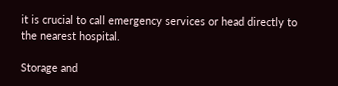it is crucial to call emergency services or head directly to the nearest hospital.

Storage and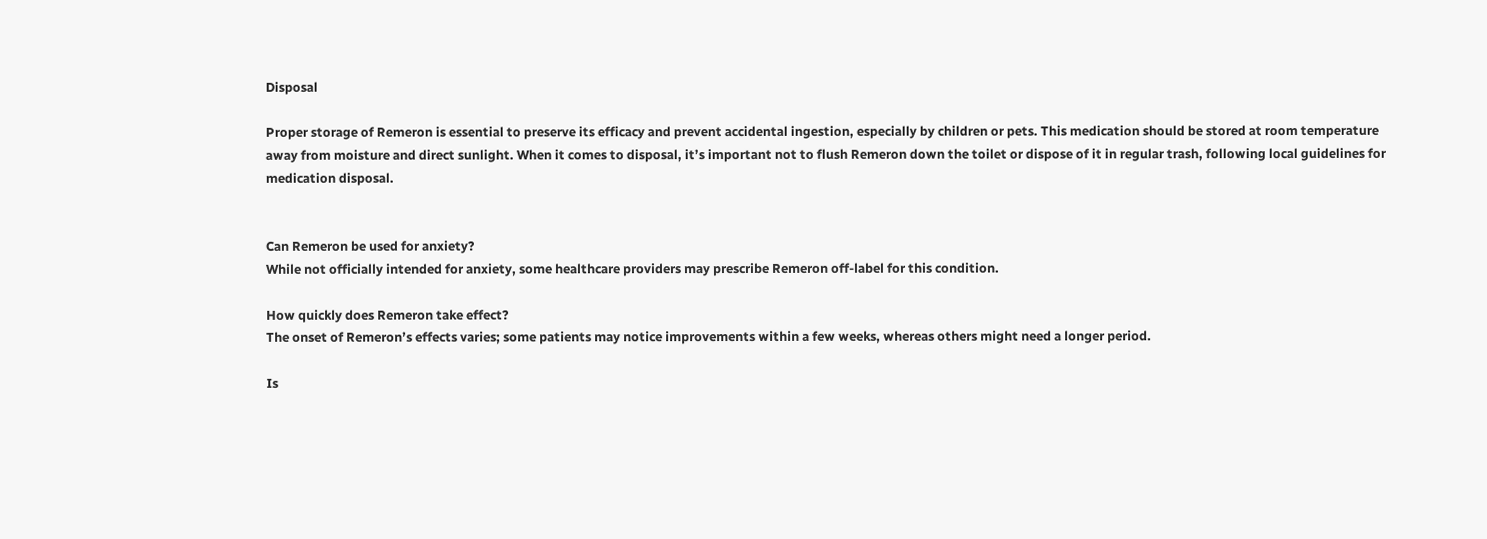Disposal

Proper storage of Remeron is essential to preserve its efficacy and prevent accidental ingestion, especially by children or pets. This medication should be stored at room temperature away from moisture and direct sunlight. When it comes to disposal, it’s important not to flush Remeron down the toilet or dispose of it in regular trash, following local guidelines for medication disposal.


Can Remeron be used for anxiety?
While not officially intended for anxiety, some healthcare providers may prescribe Remeron off-label for this condition.

How quickly does Remeron take effect?
The onset of Remeron’s effects varies; some patients may notice improvements within a few weeks, whereas others might need a longer period.

Is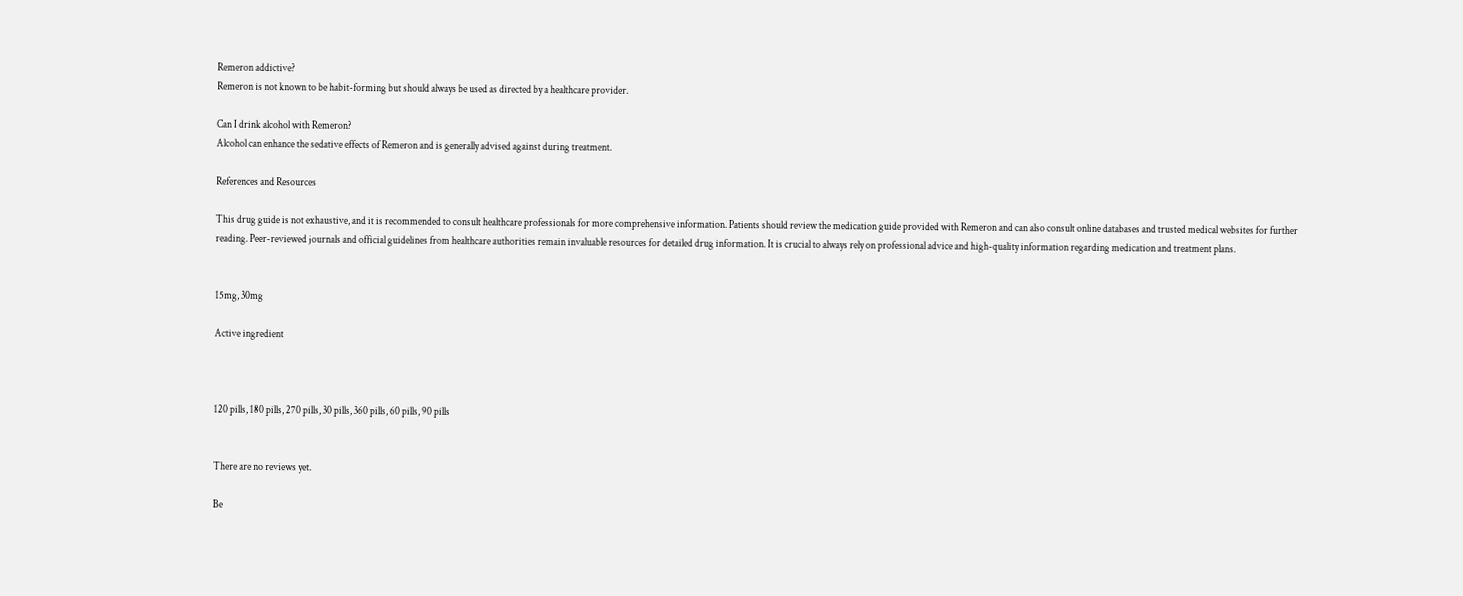Remeron addictive?
Remeron is not known to be habit-forming but should always be used as directed by a healthcare provider.

Can I drink alcohol with Remeron?
Alcohol can enhance the sedative effects of Remeron and is generally advised against during treatment.

References and Resources

This drug guide is not exhaustive, and it is recommended to consult healthcare professionals for more comprehensive information. Patients should review the medication guide provided with Remeron and can also consult online databases and trusted medical websites for further reading. Peer-reviewed journals and official guidelines from healthcare authorities remain invaluable resources for detailed drug information. It is crucial to always rely on professional advice and high-quality information regarding medication and treatment plans.


15mg, 30mg

Active ingredient



120 pills, 180 pills, 270 pills, 30 pills, 360 pills, 60 pills, 90 pills


There are no reviews yet.

Be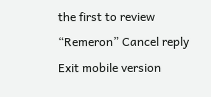the first to review “Remeron” Cancel reply
Exit mobile version